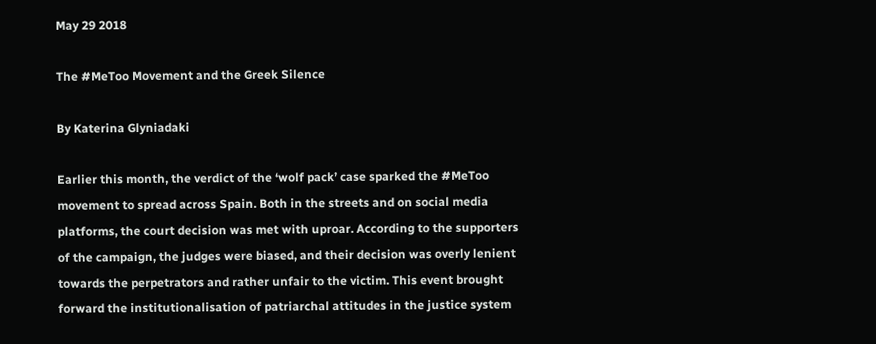May 29 2018

The #MeToo Movement and the Greek Silence

By Katerina Glyniadaki

Earlier this month, the verdict of the ‘wolf pack’ case sparked the #MeToo movement to spread across Spain. Both in the streets and on social media platforms, the court decision was met with uproar. According to the supporters of the campaign, the judges were biased, and their decision was overly lenient towards the perpetrators and rather unfair to the victim. This event brought forward the institutionalisation of patriarchal attitudes in the justice system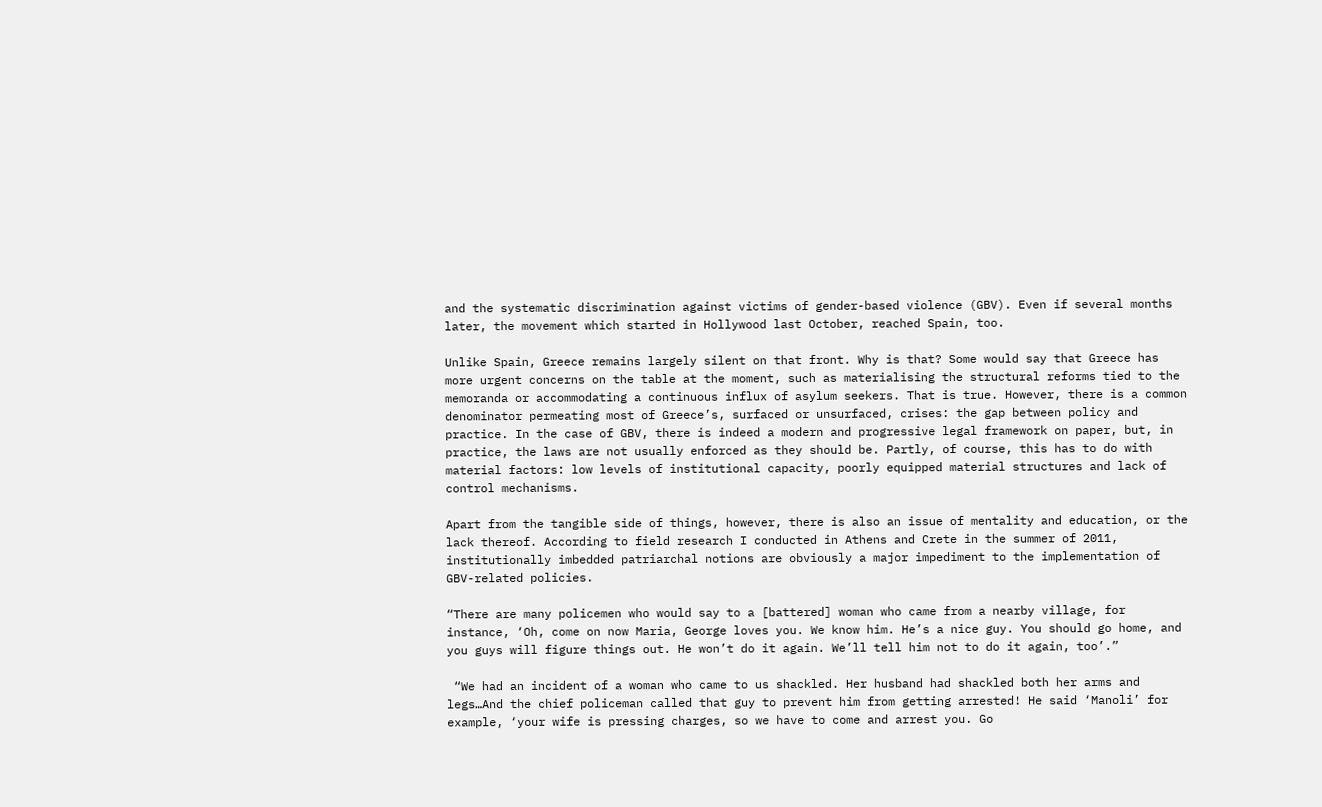and the systematic discrimination against victims of gender-based violence (GBV). Even if several months later, the movement which started in Hollywood last October, reached Spain, too.

Unlike Spain, Greece remains largely silent on that front. Why is that? Some would say that Greece has more urgent concerns on the table at the moment, such as materialising the structural reforms tied to the memoranda or accommodating a continuous influx of asylum seekers. That is true. However, there is a common denominator permeating most of Greece’s, surfaced or unsurfaced, crises: the gap between policy and practice. In the case of GBV, there is indeed a modern and progressive legal framework on paper, but, in practice, the laws are not usually enforced as they should be. Partly, of course, this has to do with material factors: low levels of institutional capacity, poorly equipped material structures and lack of control mechanisms.

Apart from the tangible side of things, however, there is also an issue of mentality and education, or the lack thereof. According to field research I conducted in Athens and Crete in the summer of 2011, institutionally imbedded patriarchal notions are obviously a major impediment to the implementation of GBV-related policies.

“There are many policemen who would say to a [battered] woman who came from a nearby village, for instance, ‘Oh, come on now Maria, George loves you. We know him. He’s a nice guy. You should go home, and you guys will figure things out. He won’t do it again. We’ll tell him not to do it again, too’.”

 “We had an incident of a woman who came to us shackled. Her husband had shackled both her arms and legs…And the chief policeman called that guy to prevent him from getting arrested! He said ‘Manoli’ for example, ‘your wife is pressing charges, so we have to come and arrest you. Go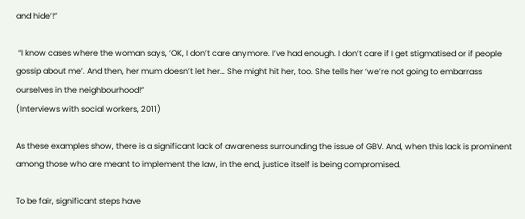and hide’!”

 “I know cases where the woman says, ‘OK, I don’t care anymore. I’ve had enough. I don’t care if I get stigmatised or if people gossip about me’. And then, her mum doesn’t let her… She might hit her, too. She tells her ‘we’re not going to embarrass ourselves in the neighbourhood!”
(Interviews with social workers, 2011)

As these examples show, there is a significant lack of awareness surrounding the issue of GBV. And, when this lack is prominent among those who are meant to implement the law, in the end, justice itself is being compromised.

To be fair, significant steps have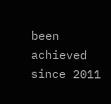been achieved since 2011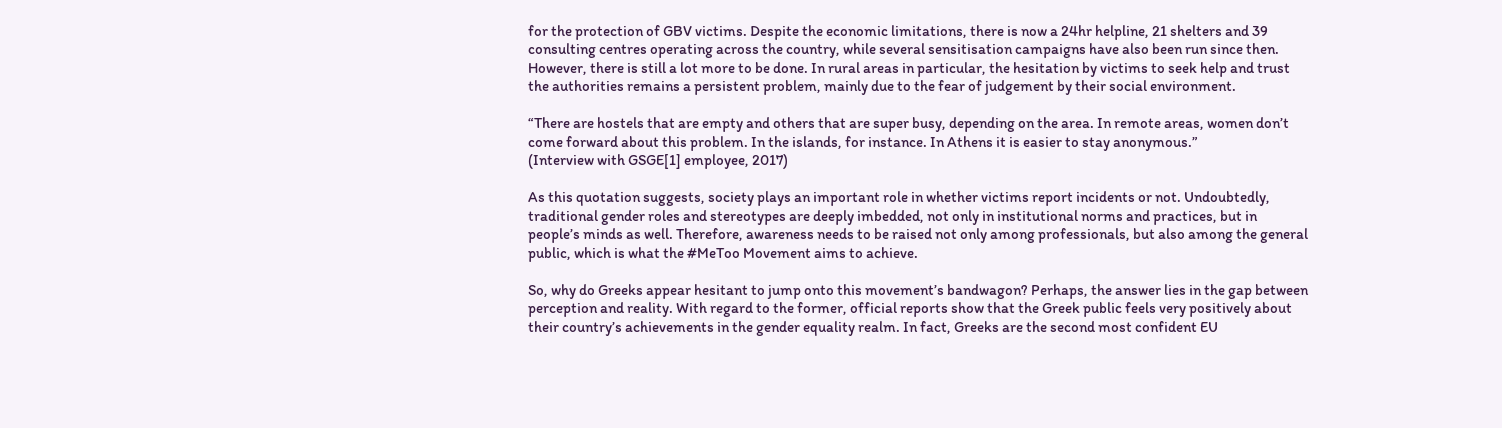for the protection of GBV victims. Despite the economic limitations, there is now a 24hr helpline, 21 shelters and 39 consulting centres operating across the country, while several sensitisation campaigns have also been run since then. However, there is still a lot more to be done. In rural areas in particular, the hesitation by victims to seek help and trust the authorities remains a persistent problem, mainly due to the fear of judgement by their social environment.

“There are hostels that are empty and others that are super busy, depending on the area. In remote areas, women don’t come forward about this problem. In the islands, for instance. In Athens it is easier to stay anonymous.”
(Interview with GSGE[1] employee, 2017)

As this quotation suggests, society plays an important role in whether victims report incidents or not. Undoubtedly, traditional gender roles and stereotypes are deeply imbedded, not only in institutional norms and practices, but in people’s minds as well. Therefore, awareness needs to be raised not only among professionals, but also among the general public, which is what the #MeToo Movement aims to achieve.

So, why do Greeks appear hesitant to jump onto this movement’s bandwagon? Perhaps, the answer lies in the gap between perception and reality. With regard to the former, official reports show that the Greek public feels very positively about their country’s achievements in the gender equality realm. In fact, Greeks are the second most confident EU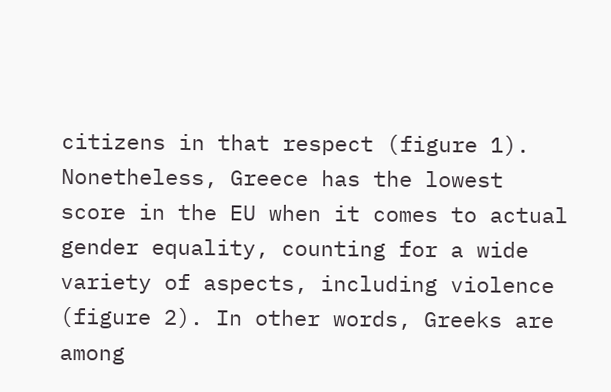citizens in that respect (figure 1). Nonetheless, Greece has the lowest score in the EU when it comes to actual gender equality, counting for a wide variety of aspects, including violence (figure 2). In other words, Greeks are among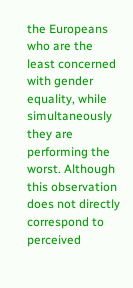the Europeans who are the least concerned with gender equality, while simultaneously they are performing the worst. Although this observation does not directly correspond to perceived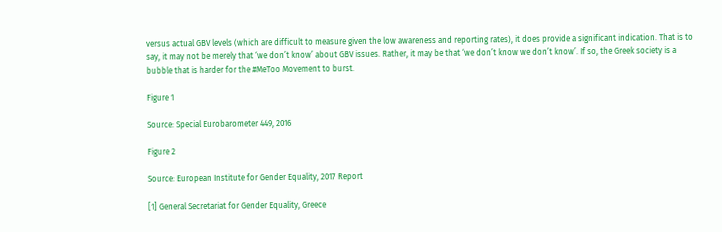versus actual GBV levels (which are difficult to measure given the low awareness and reporting rates), it does provide a significant indication. That is to say, it may not be merely that ‘we don’t know’ about GBV issues. Rather, it may be that ‘we don’t know we don’t know’. If so, the Greek society is a bubble that is harder for the #MeToo Movement to burst.

Figure 1

Source: Special Eurobarometer 449, 2016

Figure 2

Source: European Institute for Gender Equality, 2017 Report

[1] General Secretariat for Gender Equality, Greece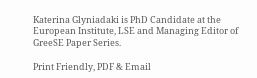Katerina Glyniadaki is PhD Candidate at the European Institute, LSE and Managing Editor of GreeSE Paper Series.

Print Friendly, PDF & Email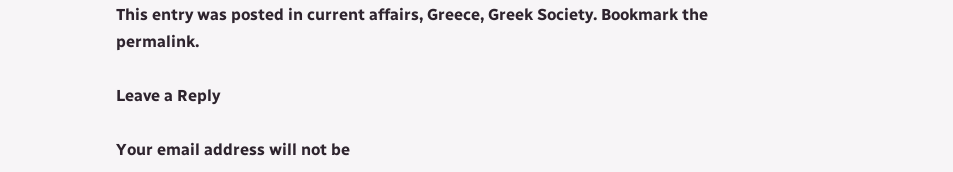This entry was posted in current affairs, Greece, Greek Society. Bookmark the permalink.

Leave a Reply

Your email address will not be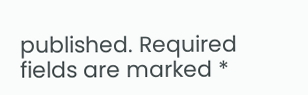published. Required fields are marked *